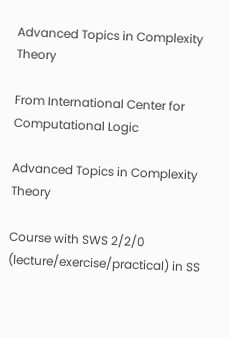Advanced Topics in Complexity Theory

From International Center for Computational Logic

Advanced Topics in Complexity Theory

Course with SWS 2/2/0 (lecture/exercise/practical) in SS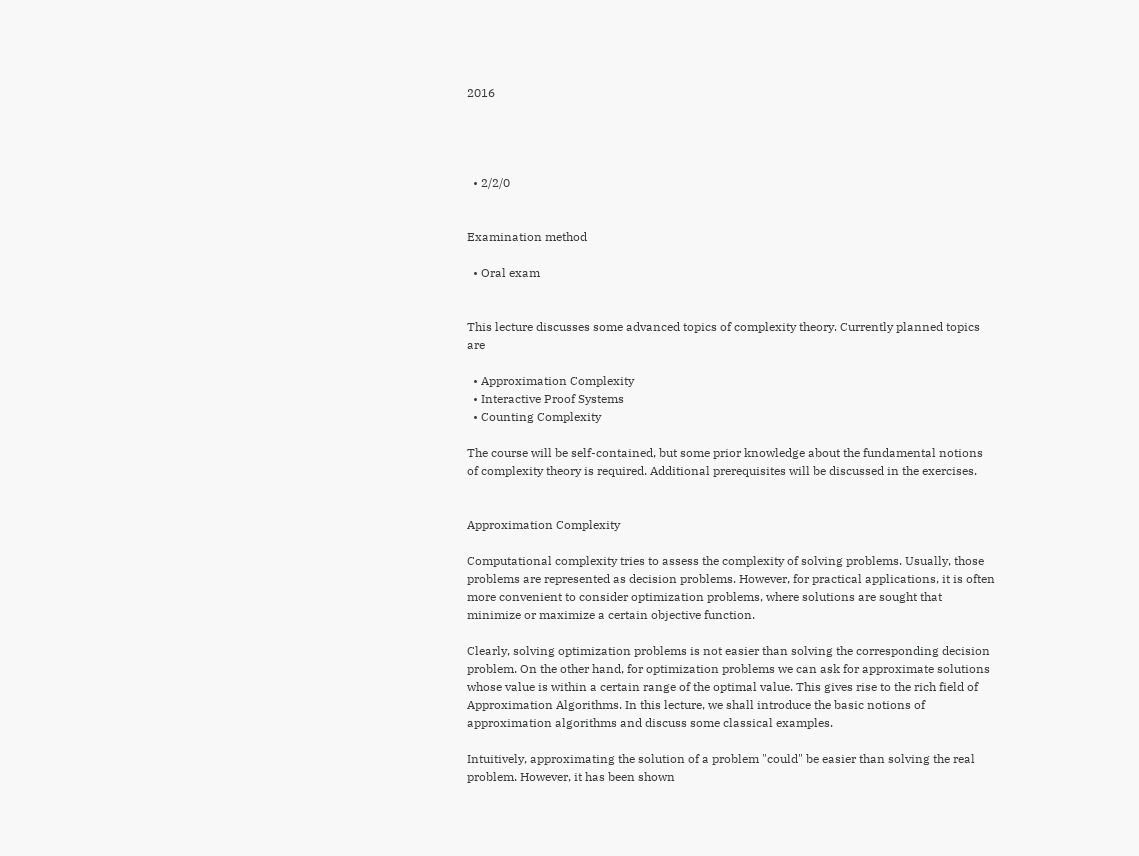2016




  • 2/2/0


Examination method

  • Oral exam


This lecture discusses some advanced topics of complexity theory. Currently planned topics are

  • Approximation Complexity
  • Interactive Proof Systems
  • Counting Complexity

The course will be self-contained, but some prior knowledge about the fundamental notions of complexity theory is required. Additional prerequisites will be discussed in the exercises.


Approximation Complexity

Computational complexity tries to assess the complexity of solving problems. Usually, those problems are represented as decision problems. However, for practical applications, it is often more convenient to consider optimization problems, where solutions are sought that minimize or maximize a certain objective function.

Clearly, solving optimization problems is not easier than solving the corresponding decision problem. On the other hand, for optimization problems we can ask for approximate solutions whose value is within a certain range of the optimal value. This gives rise to the rich field of Approximation Algorithms. In this lecture, we shall introduce the basic notions of approximation algorithms and discuss some classical examples.

Intuitively, approximating the solution of a problem "could" be easier than solving the real problem. However, it has been shown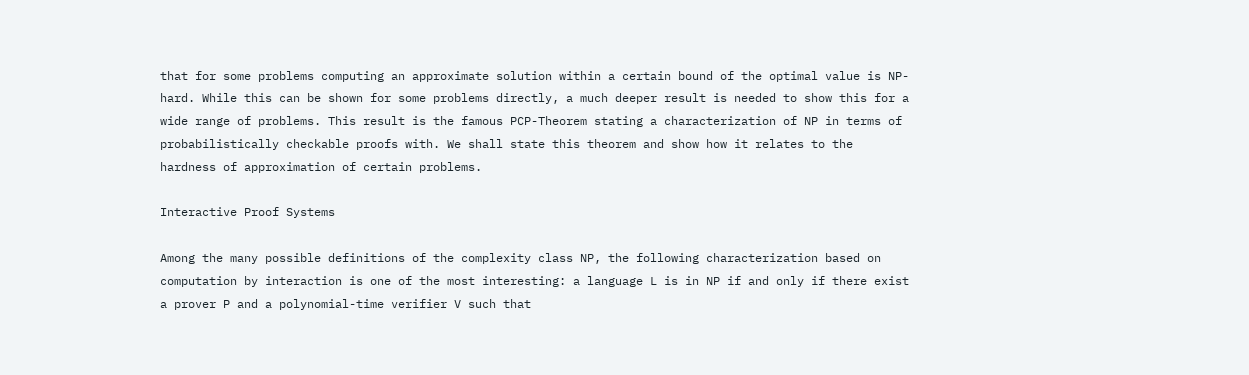that for some problems computing an approximate solution within a certain bound of the optimal value is NP-hard. While this can be shown for some problems directly, a much deeper result is needed to show this for a wide range of problems. This result is the famous PCP-Theorem stating a characterization of NP in terms of probabilistically checkable proofs with. We shall state this theorem and show how it relates to the hardness of approximation of certain problems.

Interactive Proof Systems

Among the many possible definitions of the complexity class NP, the following characterization based on computation by interaction is one of the most interesting: a language L is in NP if and only if there exist a prover P and a polynomial-time verifier V such that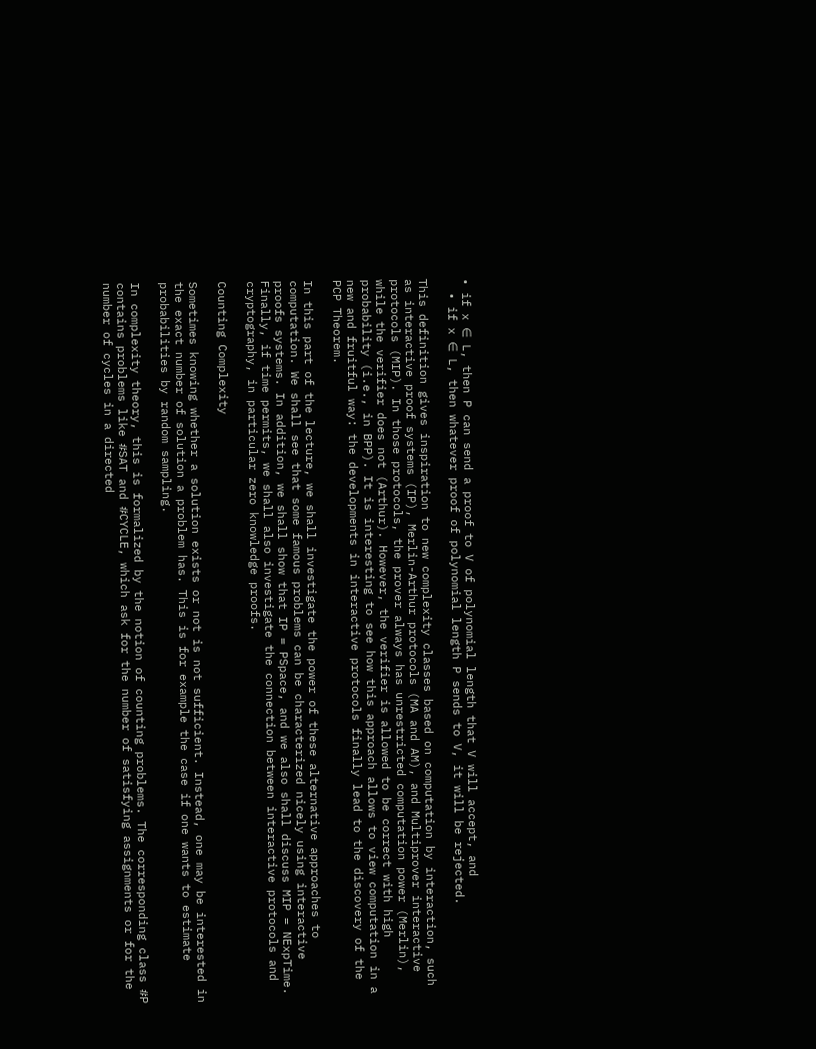• if x ∈ L, then P can send a proof to V of polynomial length that V will accept, and
  • if x ∈ L, then whatever proof of polynomial length P sends to V, it will be rejected.

This definition gives inspiration to new complexity classes based on computation by interaction, such as interactive proof systems (IP), Merlin-Arthur protocols (MA and AM), and Multiprover interactive protocols (MIP). In those protocols, the prover always has unrestricted computation power (Merlin), while the verifier does not (Arthur). However, the verifier is allowed to be correct with high probability (i.e., in BPP). It is interesting to see how this approach allows to view computation in a new and fruitful way: the developments in interactive protocols finally lead to the discovery of the PCP Theorem.

In this part of the lecture, we shall investigate the power of these alternative approaches to computation. We shall see that some famous problems can be characterized nicely using interactive proofs systems. In addition, we shall show that IP = PSpace, and we also shall discuss MIP = NExpTime. Finally, if time permits, we shall also investigate the connection between interactive protocols and cryptography, in particular zero knowledge proofs.

Counting Complexity

Sometimes knowing whether a solution exists or not is not sufficient. Instead, one may be interested in the exact number of solution a problem has. This is for example the case if one wants to estimate probabilities by random sampling.

In complexity theory, this is formalized by the notion of counting problems. The corresponding class #P contains problems like #SAT and #CYCLE, which ask for the number of satisfying assignments or for the number of cycles in a directed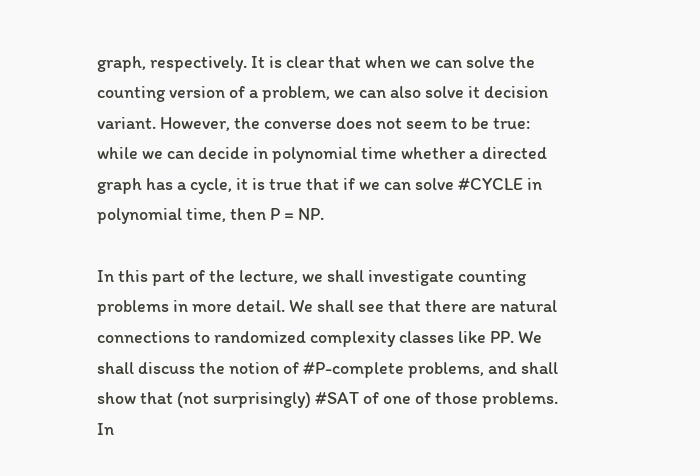graph, respectively. It is clear that when we can solve the counting version of a problem, we can also solve it decision variant. However, the converse does not seem to be true: while we can decide in polynomial time whether a directed graph has a cycle, it is true that if we can solve #CYCLE in polynomial time, then P = NP.

In this part of the lecture, we shall investigate counting problems in more detail. We shall see that there are natural connections to randomized complexity classes like PP. We shall discuss the notion of #P-complete problems, and shall show that (not surprisingly) #SAT of one of those problems. In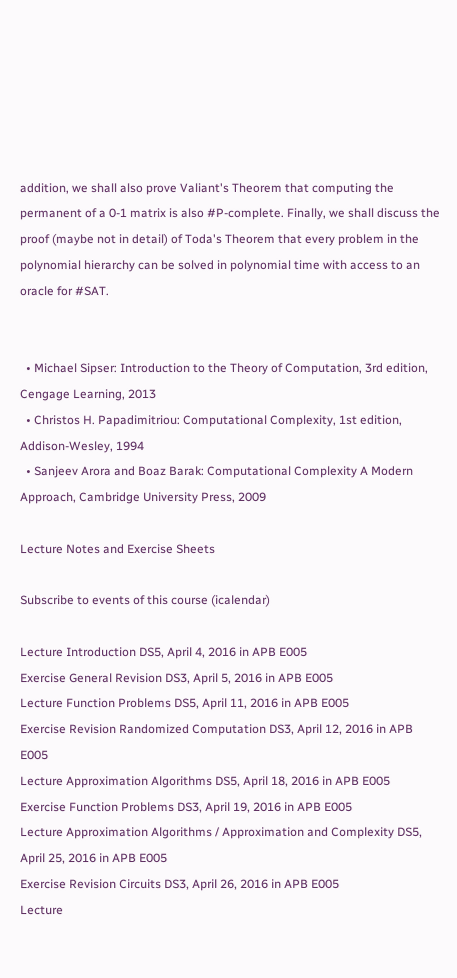addition, we shall also prove Valiant's Theorem that computing the permanent of a 0-1 matrix is also #P-complete. Finally, we shall discuss the proof (maybe not in detail) of Toda's Theorem that every problem in the polynomial hierarchy can be solved in polynomial time with access to an oracle for #SAT.


  • Michael Sipser: Introduction to the Theory of Computation, 3rd edition, Cengage Learning, 2013
  • Christos H. Papadimitriou: Computational Complexity, 1st edition, Addison-Wesley, 1994
  • Sanjeev Arora and Boaz Barak: Computational Complexity A Modern Approach, Cambridge University Press, 2009

Lecture Notes and Exercise Sheets

Subscribe to events of this course (icalendar)

Lecture Introduction DS5, April 4, 2016 in APB E005
Exercise General Revision DS3, April 5, 2016 in APB E005
Lecture Function Problems DS5, April 11, 2016 in APB E005
Exercise Revision Randomized Computation DS3, April 12, 2016 in APB E005
Lecture Approximation Algorithms DS5, April 18, 2016 in APB E005
Exercise Function Problems DS3, April 19, 2016 in APB E005
Lecture Approximation Algorithms / Approximation and Complexity DS5, April 25, 2016 in APB E005
Exercise Revision Circuits DS3, April 26, 2016 in APB E005
Lecture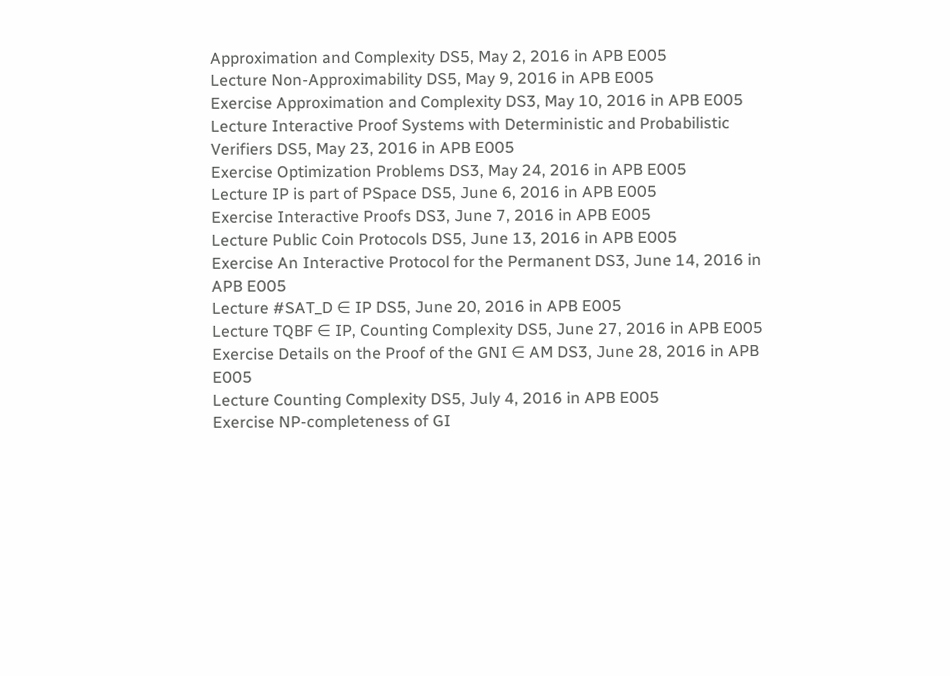Approximation and Complexity DS5, May 2, 2016 in APB E005
Lecture Non-Approximability DS5, May 9, 2016 in APB E005
Exercise Approximation and Complexity DS3, May 10, 2016 in APB E005
Lecture Interactive Proof Systems with Deterministic and Probabilistic Verifiers DS5, May 23, 2016 in APB E005
Exercise Optimization Problems DS3, May 24, 2016 in APB E005
Lecture IP is part of PSpace DS5, June 6, 2016 in APB E005
Exercise Interactive Proofs DS3, June 7, 2016 in APB E005
Lecture Public Coin Protocols DS5, June 13, 2016 in APB E005
Exercise An Interactive Protocol for the Permanent DS3, June 14, 2016 in APB E005
Lecture #SAT_D ∈ IP DS5, June 20, 2016 in APB E005
Lecture TQBF ∈ IP, Counting Complexity DS5, June 27, 2016 in APB E005
Exercise Details on the Proof of the GNI ∈ AM DS3, June 28, 2016 in APB E005
Lecture Counting Complexity DS5, July 4, 2016 in APB E005
Exercise NP-completeness of GI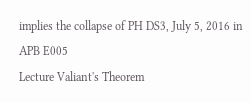implies the collapse of PH DS3, July 5, 2016 in APB E005
Lecture Valiant's Theorem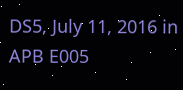DS5, July 11, 2016 in APB E005